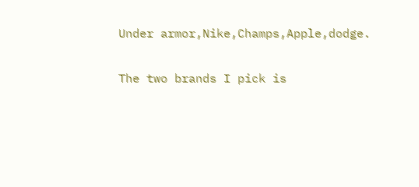Under armor,Nike,Champs,Apple,dodge.

The two brands I pick is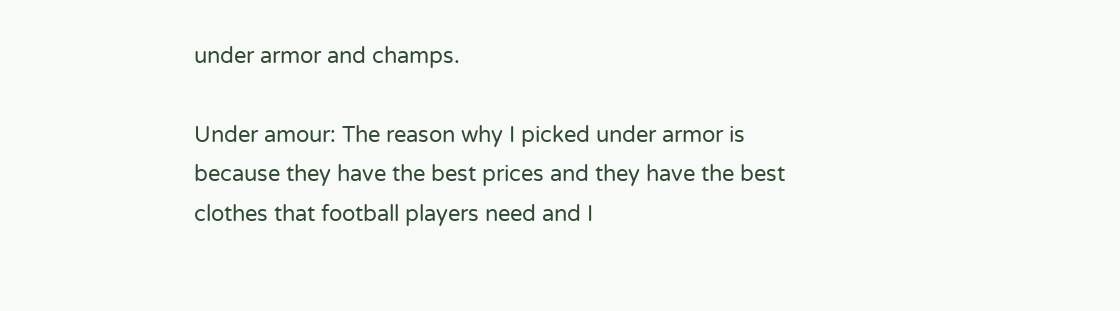under armor and champs.

Under amour: The reason why I picked under armor is because they have the best prices and they have the best clothes that football players need and I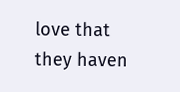love that they haven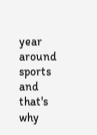year around sports and that's why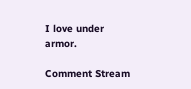I love under armor.

Comment Stream